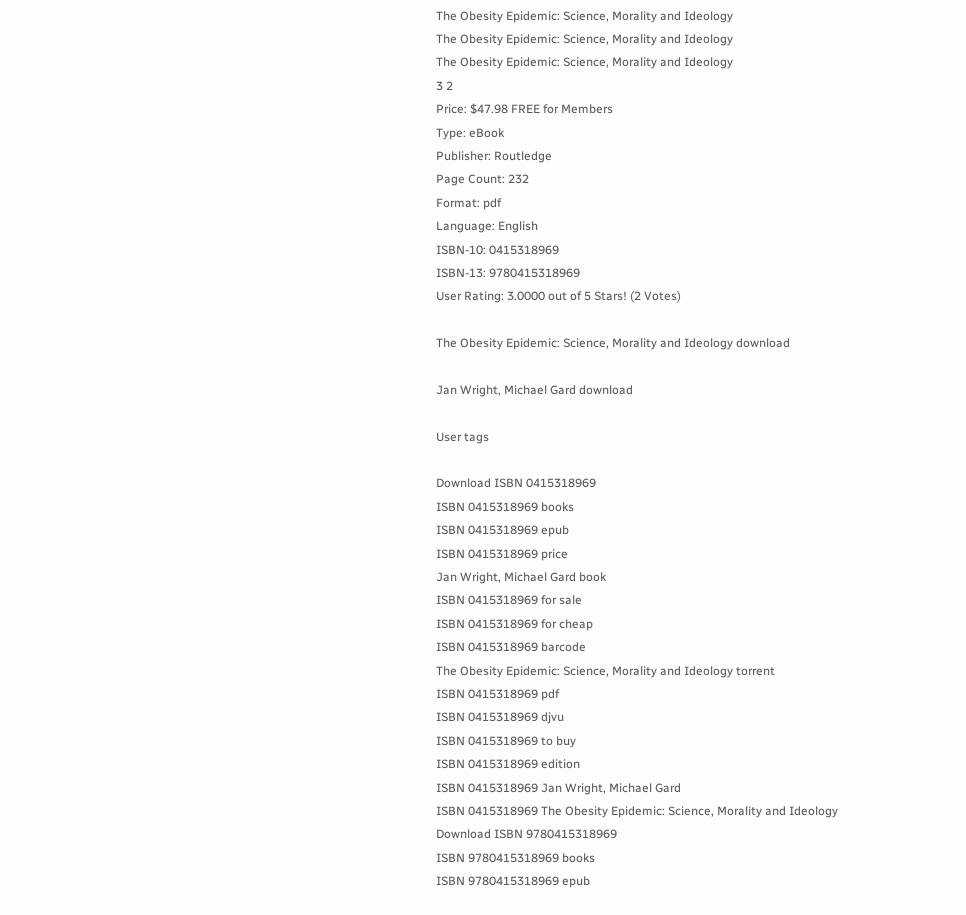The Obesity Epidemic: Science, Morality and Ideology
The Obesity Epidemic: Science, Morality and Ideology
The Obesity Epidemic: Science, Morality and Ideology
3 2
Price: $47.98 FREE for Members
Type: eBook
Publisher: Routledge
Page Count: 232
Format: pdf
Language: English
ISBN-10: 0415318969
ISBN-13: 9780415318969
User Rating: 3.0000 out of 5 Stars! (2 Votes)

The Obesity Epidemic: Science, Morality and Ideology download

Jan Wright, Michael Gard download

User tags

Download ISBN 0415318969
ISBN 0415318969 books
ISBN 0415318969 epub
ISBN 0415318969 price
Jan Wright, Michael Gard book
ISBN 0415318969 for sale
ISBN 0415318969 for cheap
ISBN 0415318969 barcode
The Obesity Epidemic: Science, Morality and Ideology torrent
ISBN 0415318969 pdf
ISBN 0415318969 djvu
ISBN 0415318969 to buy
ISBN 0415318969 edition
ISBN 0415318969 Jan Wright, Michael Gard
ISBN 0415318969 The Obesity Epidemic: Science, Morality and Ideology
Download ISBN 9780415318969
ISBN 9780415318969 books
ISBN 9780415318969 epub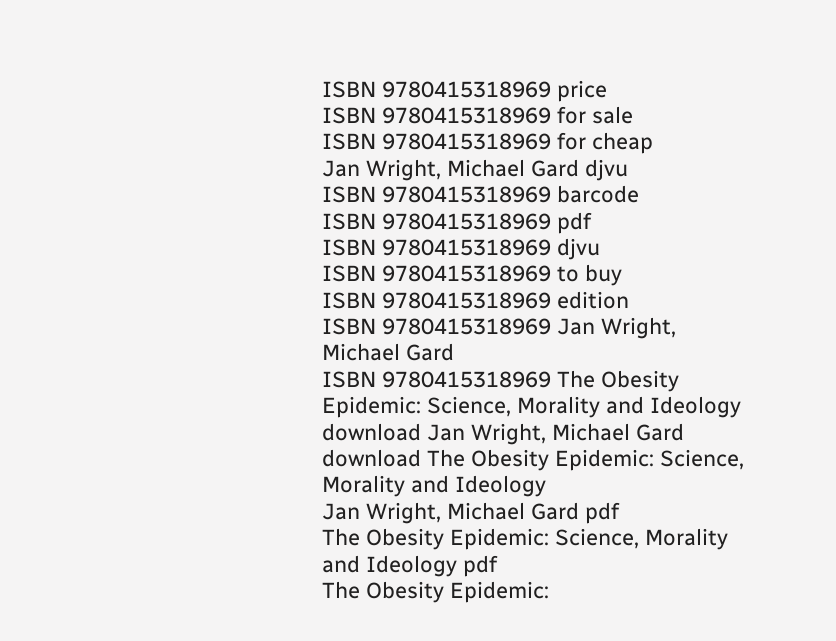ISBN 9780415318969 price
ISBN 9780415318969 for sale
ISBN 9780415318969 for cheap
Jan Wright, Michael Gard djvu
ISBN 9780415318969 barcode
ISBN 9780415318969 pdf
ISBN 9780415318969 djvu
ISBN 9780415318969 to buy
ISBN 9780415318969 edition
ISBN 9780415318969 Jan Wright, Michael Gard
ISBN 9780415318969 The Obesity Epidemic: Science, Morality and Ideology
download Jan Wright, Michael Gard
download The Obesity Epidemic: Science, Morality and Ideology
Jan Wright, Michael Gard pdf
The Obesity Epidemic: Science, Morality and Ideology pdf
The Obesity Epidemic: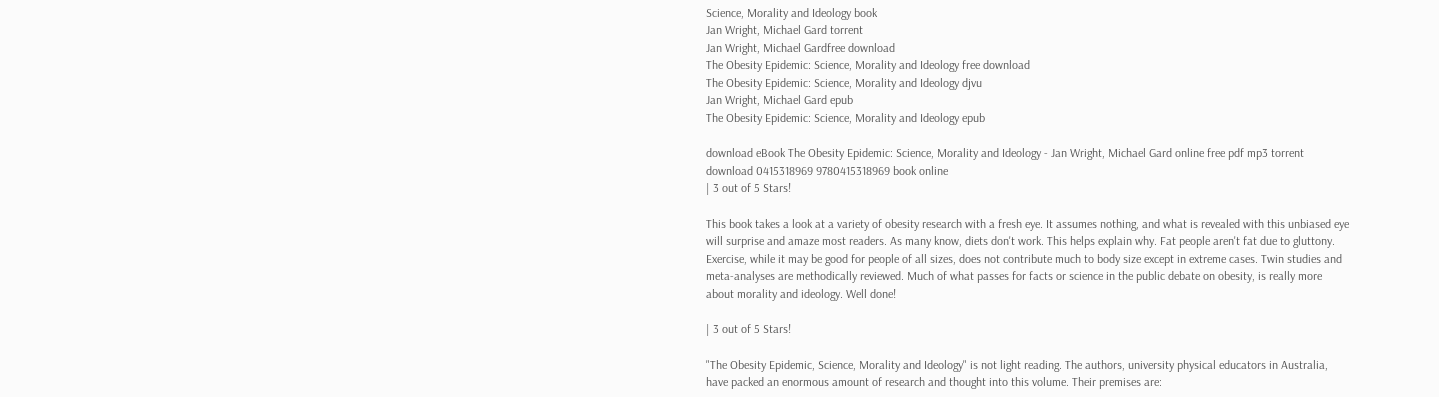Science, Morality and Ideology book
Jan Wright, Michael Gard torrent
Jan Wright, Michael Gardfree download
The Obesity Epidemic: Science, Morality and Ideology free download
The Obesity Epidemic: Science, Morality and Ideology djvu
Jan Wright, Michael Gard epub
The Obesity Epidemic: Science, Morality and Ideology epub

download eBook The Obesity Epidemic: Science, Morality and Ideology - Jan Wright, Michael Gard online free pdf mp3 torrent
download 0415318969 9780415318969 book online
| 3 out of 5 Stars!

This book takes a look at a variety of obesity research with a fresh eye. It assumes nothing, and what is revealed with this unbiased eye will surprise and amaze most readers. As many know, diets don't work. This helps explain why. Fat people aren't fat due to gluttony. Exercise, while it may be good for people of all sizes, does not contribute much to body size except in extreme cases. Twin studies and meta-analyses are methodically reviewed. Much of what passes for facts or science in the public debate on obesity, is really more about morality and ideology. Well done!

| 3 out of 5 Stars!

"The Obesity Epidemic, Science, Morality and Ideology" is not light reading. The authors, university physical educators in Australia, have packed an enormous amount of research and thought into this volume. Their premises are: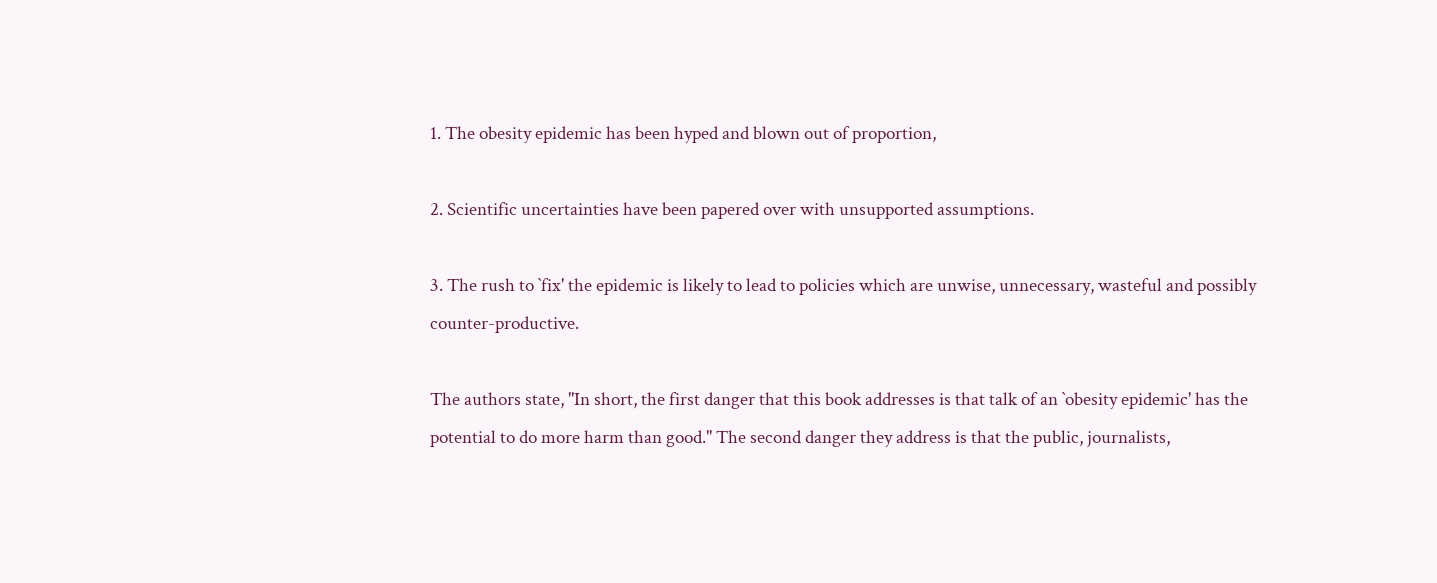1. The obesity epidemic has been hyped and blown out of proportion,

2. Scientific uncertainties have been papered over with unsupported assumptions.

3. The rush to `fix' the epidemic is likely to lead to policies which are unwise, unnecessary, wasteful and possibly counter-productive.

The authors state, "In short, the first danger that this book addresses is that talk of an `obesity epidemic' has the potential to do more harm than good." The second danger they address is that the public, journalists,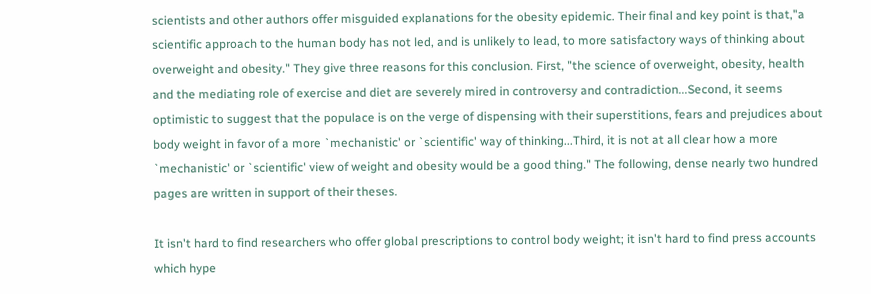scientists and other authors offer misguided explanations for the obesity epidemic. Their final and key point is that,"a scientific approach to the human body has not led, and is unlikely to lead, to more satisfactory ways of thinking about overweight and obesity." They give three reasons for this conclusion. First, "the science of overweight, obesity, health and the mediating role of exercise and diet are severely mired in controversy and contradiction...Second, it seems optimistic to suggest that the populace is on the verge of dispensing with their superstitions, fears and prejudices about body weight in favor of a more `mechanistic' or `scientific' way of thinking...Third, it is not at all clear how a more `mechanistic' or `scientific' view of weight and obesity would be a good thing." The following, dense nearly two hundred pages are written in support of their theses.

It isn't hard to find researchers who offer global prescriptions to control body weight; it isn't hard to find press accounts which hype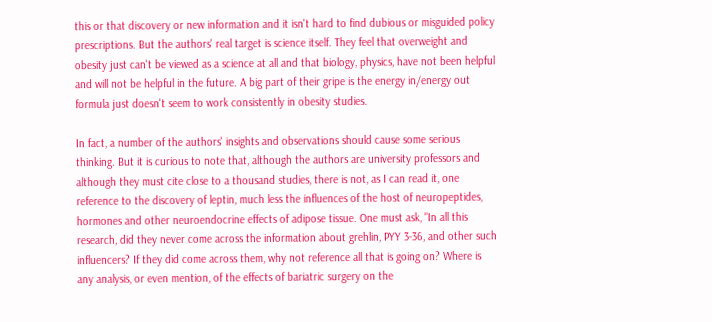this or that discovery or new information and it isn't hard to find dubious or misguided policy prescriptions. But the authors' real target is science itself. They feel that overweight and obesity just can't be viewed as a science at all and that biology, physics, have not been helpful and will not be helpful in the future. A big part of their gripe is the energy in/energy out formula just doesn't seem to work consistently in obesity studies.

In fact, a number of the authors' insights and observations should cause some serious thinking. But it is curious to note that, although the authors are university professors and although they must cite close to a thousand studies, there is not, as I can read it, one reference to the discovery of leptin, much less the influences of the host of neuropeptides, hormones and other neuroendocrine effects of adipose tissue. One must ask, "In all this research, did they never come across the information about grehlin, PYY 3-36, and other such influencers? If they did come across them, why not reference all that is going on? Where is any analysis, or even mention, of the effects of bariatric surgery on the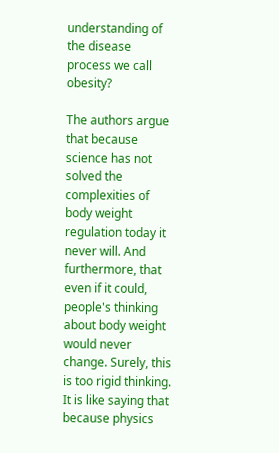understanding of the disease process we call obesity?

The authors argue that because science has not solved the complexities of body weight regulation today it never will. And furthermore, that even if it could, people's thinking about body weight would never change. Surely, this is too rigid thinking. It is like saying that because physics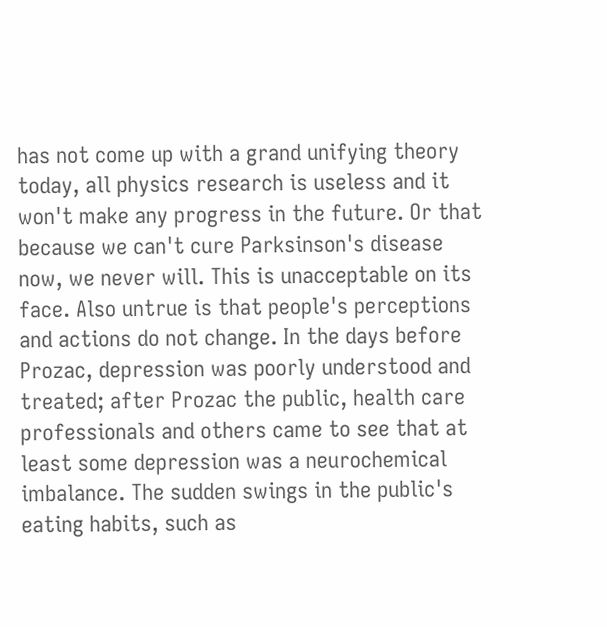has not come up with a grand unifying theory today, all physics research is useless and it won't make any progress in the future. Or that because we can't cure Parksinson's disease now, we never will. This is unacceptable on its face. Also untrue is that people's perceptions and actions do not change. In the days before Prozac, depression was poorly understood and treated; after Prozac the public, health care professionals and others came to see that at least some depression was a neurochemical imbalance. The sudden swings in the public's eating habits, such as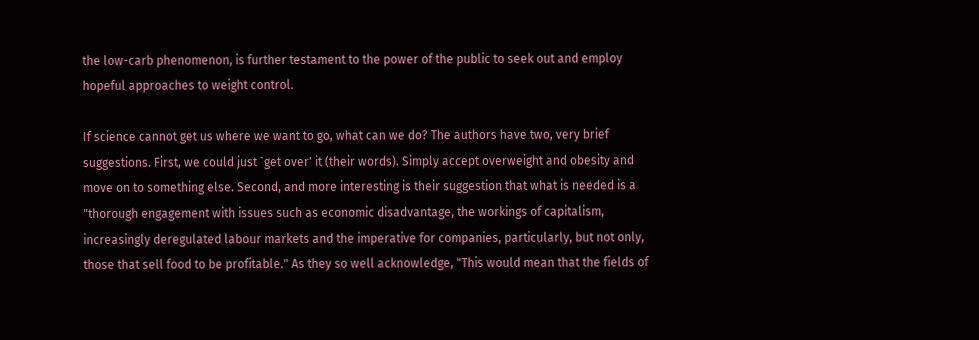the low-carb phenomenon, is further testament to the power of the public to seek out and employ hopeful approaches to weight control.

If science cannot get us where we want to go, what can we do? The authors have two, very brief suggestions. First, we could just `get over' it (their words). Simply accept overweight and obesity and move on to something else. Second, and more interesting is their suggestion that what is needed is a "thorough engagement with issues such as economic disadvantage, the workings of capitalism, increasingly deregulated labour markets and the imperative for companies, particularly, but not only, those that sell food to be profitable." As they so well acknowledge, "This would mean that the fields of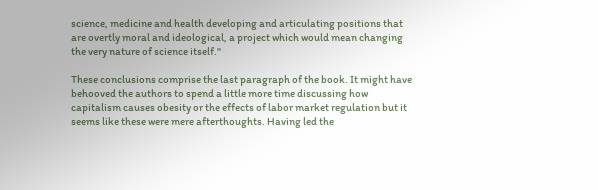science, medicine and health developing and articulating positions that are overtly moral and ideological, a project which would mean changing the very nature of science itself."

These conclusions comprise the last paragraph of the book. It might have behooved the authors to spend a little more time discussing how capitalism causes obesity or the effects of labor market regulation but it seems like these were mere afterthoughts. Having led the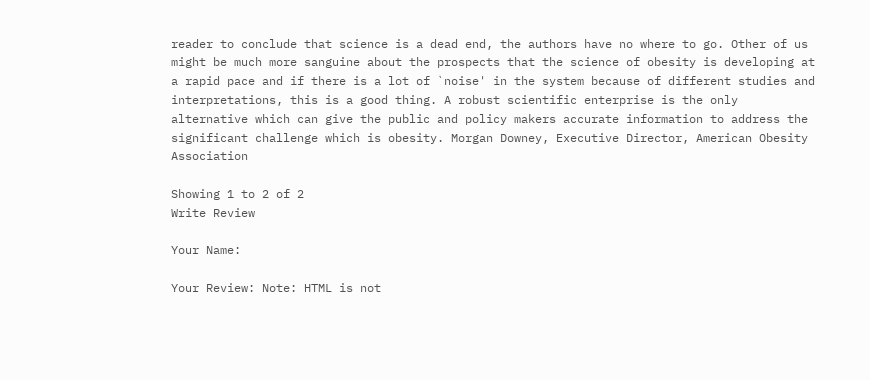reader to conclude that science is a dead end, the authors have no where to go. Other of us might be much more sanguine about the prospects that the science of obesity is developing at a rapid pace and if there is a lot of `noise' in the system because of different studies and interpretations, this is a good thing. A robust scientific enterprise is the only alternative which can give the public and policy makers accurate information to address the significant challenge which is obesity. Morgan Downey, Executive Director, American Obesity Association

Showing 1 to 2 of 2
Write Review

Your Name:

Your Review: Note: HTML is not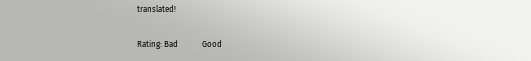translated!

Rating: Bad            Good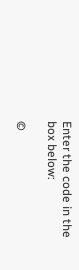Enter the code in the box below:

©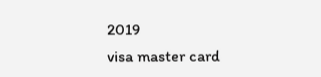2019
visa master card